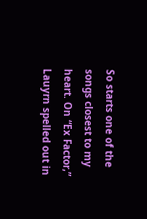So starts one of the songs closest to my heart. On “Ex Factor,” Lauyrn spelled out in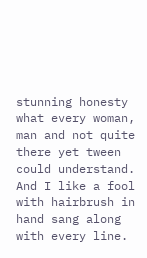stunning honesty what every woman, man and not quite there yet tween could understand. And I like a fool with hairbrush in hand sang along with every line.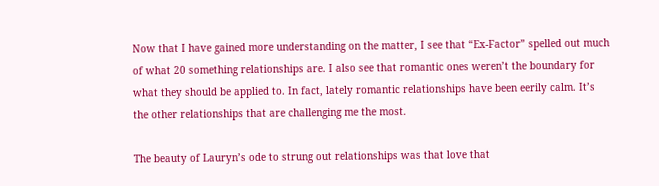Now that I have gained more understanding on the matter, I see that “Ex-Factor” spelled out much of what 20 something relationships are. I also see that romantic ones weren’t the boundary for what they should be applied to. In fact, lately romantic relationships have been eerily calm. It’s the other relationships that are challenging me the most.

The beauty of Lauryn’s ode to strung out relationships was that love that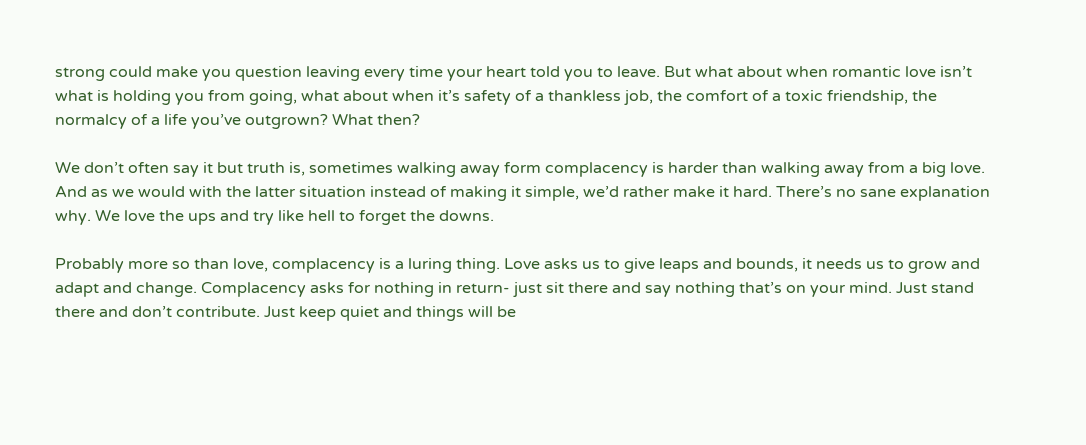strong could make you question leaving every time your heart told you to leave. But what about when romantic love isn’t what is holding you from going, what about when it’s safety of a thankless job, the comfort of a toxic friendship, the normalcy of a life you’ve outgrown? What then?

We don’t often say it but truth is, sometimes walking away form complacency is harder than walking away from a big love. And as we would with the latter situation instead of making it simple, we’d rather make it hard. There’s no sane explanation why. We love the ups and try like hell to forget the downs.

Probably more so than love, complacency is a luring thing. Love asks us to give leaps and bounds, it needs us to grow and adapt and change. Complacency asks for nothing in return- just sit there and say nothing that’s on your mind. Just stand there and don’t contribute. Just keep quiet and things will be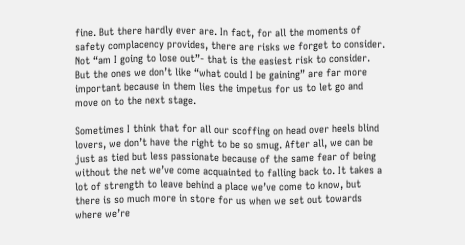fine. But there hardly ever are. In fact, for all the moments of safety complacency provides, there are risks we forget to consider. Not “am I going to lose out”- that is the easiest risk to consider. But the ones we don’t like “what could I be gaining” are far more important because in them lies the impetus for us to let go and move on to the next stage.

Sometimes I think that for all our scoffing on head over heels blind lovers, we don’t have the right to be so smug. After all, we can be just as tied but less passionate because of the same fear of being without the net we’ve come acquainted to falling back to. It takes a lot of strength to leave behind a place we’ve come to know, but there is so much more in store for us when we set out towards where we’re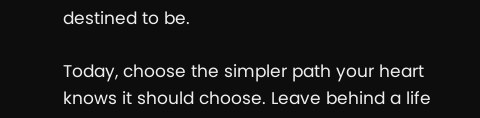destined to be.

Today, choose the simpler path your heart knows it should choose. Leave behind a life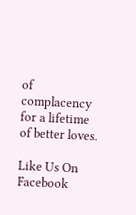of complacency for a lifetime of better loves.

Like Us On Facebook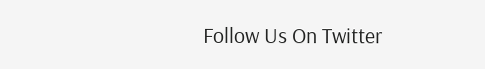Follow Us On Twitter